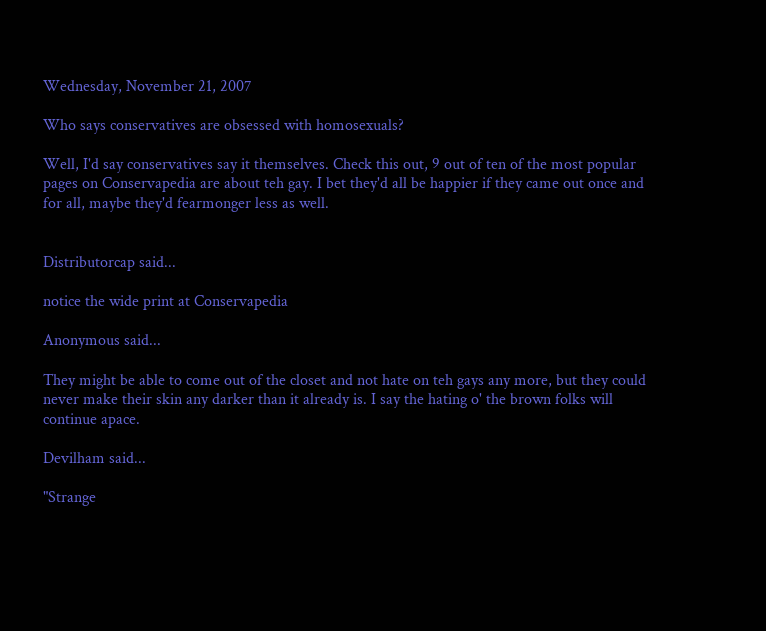Wednesday, November 21, 2007

Who says conservatives are obsessed with homosexuals?

Well, I'd say conservatives say it themselves. Check this out, 9 out of ten of the most popular pages on Conservapedia are about teh gay. I bet they'd all be happier if they came out once and for all, maybe they'd fearmonger less as well.


Distributorcap said...

notice the wide print at Conservapedia

Anonymous said...

They might be able to come out of the closet and not hate on teh gays any more, but they could never make their skin any darker than it already is. I say the hating o' the brown folks will continue apace.

Devilham said...

"Strange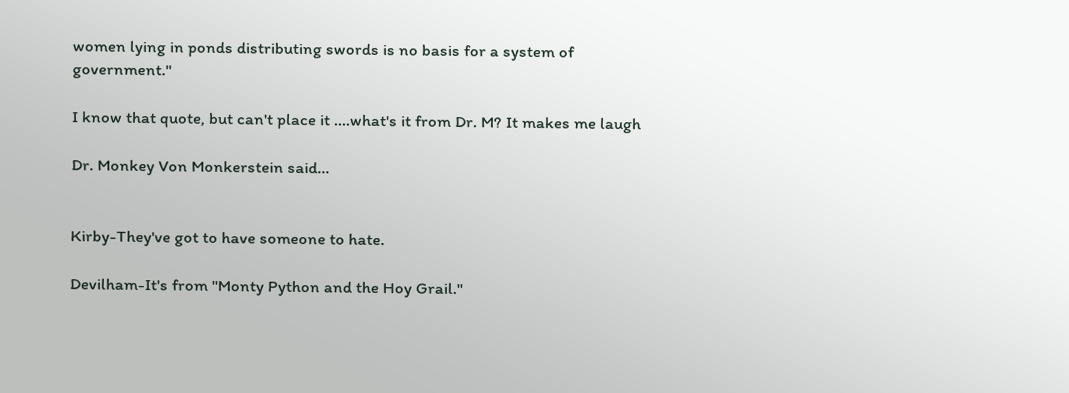women lying in ponds distributing swords is no basis for a system of government."

I know that quote, but can't place it ....what's it from Dr. M? It makes me laugh

Dr. Monkey Von Monkerstein said...


Kirby-They've got to have someone to hate.

Devilham-It's from "Monty Python and the Hoy Grail."